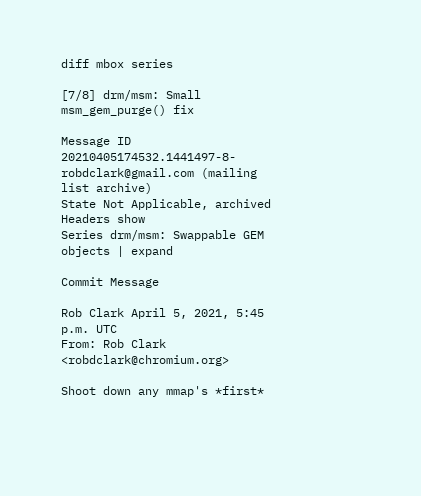diff mbox series

[7/8] drm/msm: Small msm_gem_purge() fix

Message ID 20210405174532.1441497-8-robdclark@gmail.com (mailing list archive)
State Not Applicable, archived
Headers show
Series drm/msm: Swappable GEM objects | expand

Commit Message

Rob Clark April 5, 2021, 5:45 p.m. UTC
From: Rob Clark <robdclark@chromium.org>

Shoot down any mmap's *first*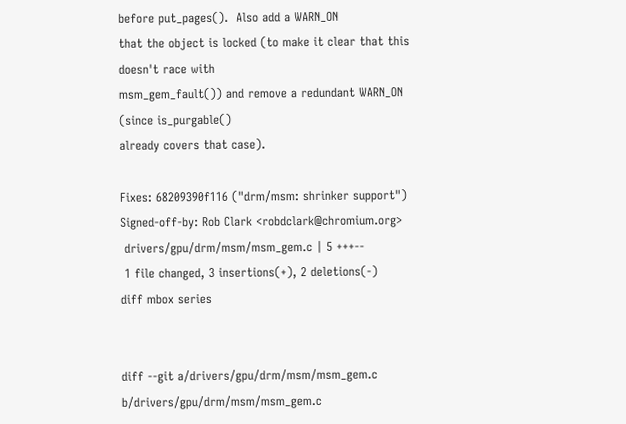before put_pages().  Also add a WARN_ON
that the object is locked (to make it clear that this doesn't race with
msm_gem_fault()) and remove a redundant WARN_ON (since is_purgable()
already covers that case).

Fixes: 68209390f116 ("drm/msm: shrinker support")
Signed-off-by: Rob Clark <robdclark@chromium.org>
 drivers/gpu/drm/msm/msm_gem.c | 5 +++--
 1 file changed, 3 insertions(+), 2 deletions(-)
diff mbox series


diff --git a/drivers/gpu/drm/msm/msm_gem.c b/drivers/gpu/drm/msm/msm_gem.c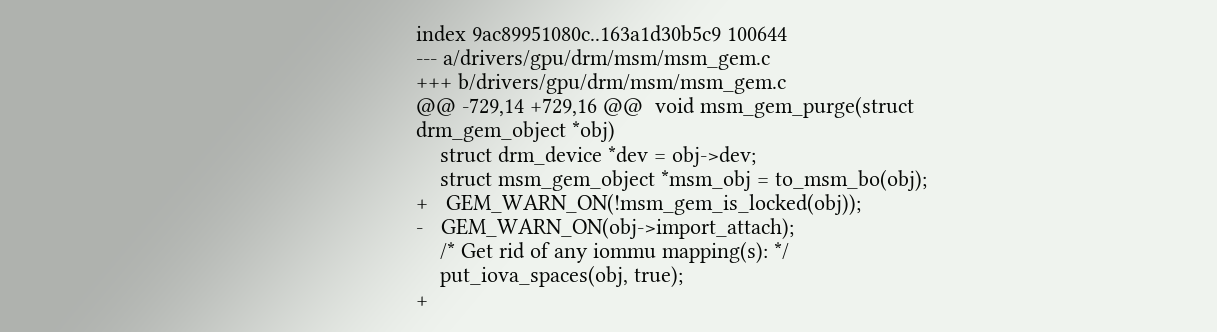index 9ac89951080c..163a1d30b5c9 100644
--- a/drivers/gpu/drm/msm/msm_gem.c
+++ b/drivers/gpu/drm/msm/msm_gem.c
@@ -729,14 +729,16 @@  void msm_gem_purge(struct drm_gem_object *obj)
    struct drm_device *dev = obj->dev;
    struct msm_gem_object *msm_obj = to_msm_bo(obj);
+   GEM_WARN_ON(!msm_gem_is_locked(obj));
-   GEM_WARN_ON(obj->import_attach);
    /* Get rid of any iommu mapping(s): */
    put_iova_spaces(obj, true);
+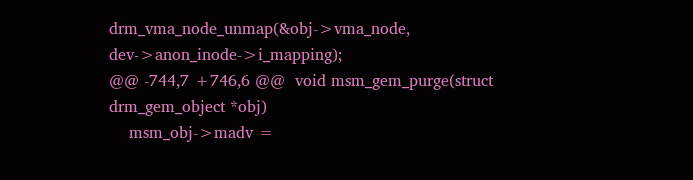drm_vma_node_unmap(&obj->vma_node, dev->anon_inode->i_mapping);
@@ -744,7 +746,6 @@  void msm_gem_purge(struct drm_gem_object *obj)
    msm_obj->madv =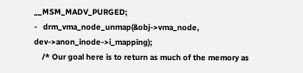__MSM_MADV_PURGED;
-   drm_vma_node_unmap(&obj->vma_node, dev->anon_inode->i_mapping);
    /* Our goal here is to return as much of the memory as